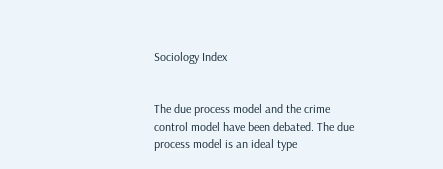Sociology Index


The due process model and the crime control model have been debated. The due process model is an ideal type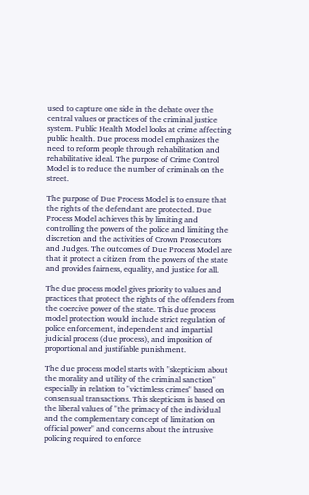used to capture one side in the debate over the central values or practices of the criminal justice system. Public Health Model looks at crime affecting public health. Due process model emphasizes the need to reform people through rehabilitation and rehabilitative ideal. The purpose of Crime Control Model is to reduce the number of criminals on the street.

The purpose of Due Process Model is to ensure that the rights of the defendant are protected. Due Process Model achieves this by limiting and controlling the powers of the police and limiting the discretion and the activities of Crown Prosecutors and Judges. The outcomes of Due Process Model are that it protect a citizen from the powers of the state and provides fairness, equality, and justice for all.

The due process model gives priority to values and practices that protect the rights of the offenders from the coercive power of the state. This due process model protection would include strict regulation of police enforcement, independent and impartial judicial process (due process), and imposition of proportional and justifiable punishment.

The due process model starts with "skepticism about the morality and utility of the criminal sanction" especially in relation to "victimless crimes" based on consensual transactions. This skepticism is based on the liberal values of "the primacy of the individual and the complementary concept of limitation on official power" and concerns about the intrusive policing required to enforce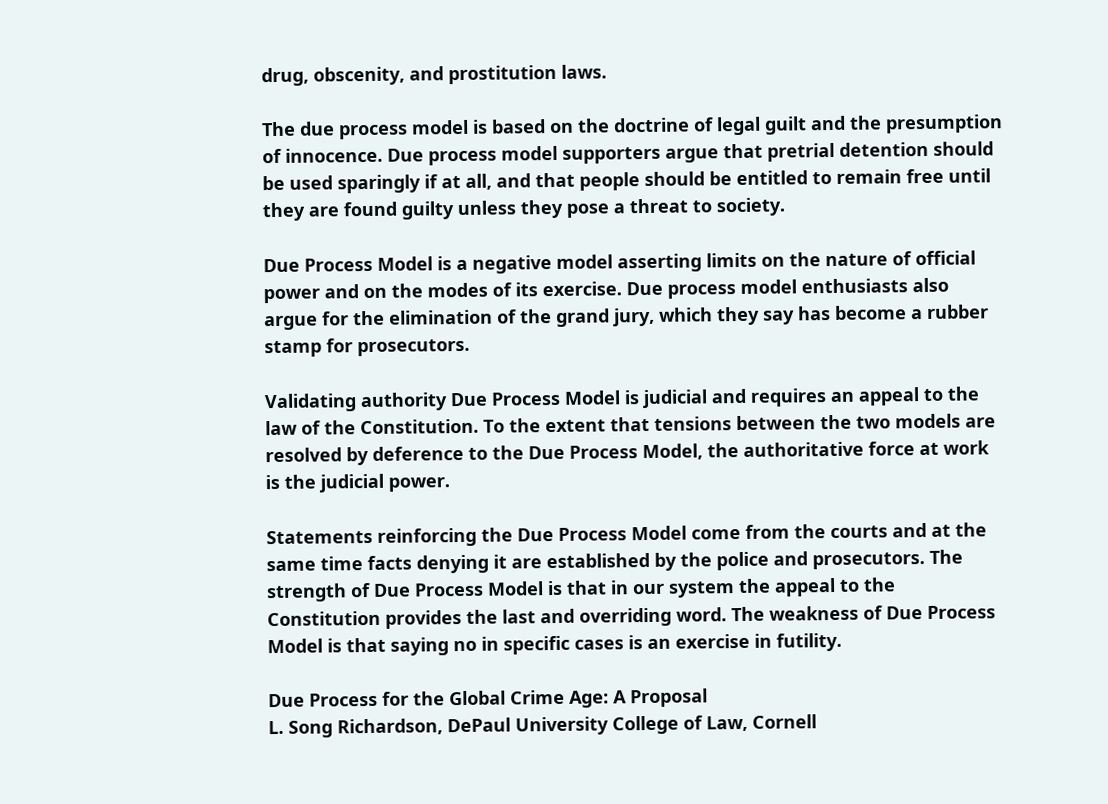drug, obscenity, and prostitution laws.

The due process model is based on the doctrine of legal guilt and the presumption of innocence. Due process model supporters argue that pretrial detention should be used sparingly if at all, and that people should be entitled to remain free until they are found guilty unless they pose a threat to society.

Due Process Model is a negative model asserting limits on the nature of official power and on the modes of its exercise. Due process model enthusiasts also argue for the elimination of the grand jury, which they say has become a rubber stamp for prosecutors.

Validating authority Due Process Model is judicial and requires an appeal to the law of the Constitution. To the extent that tensions between the two models are resolved by deference to the Due Process Model, the authoritative force at work is the judicial power.

Statements reinforcing the Due Process Model come from the courts and at the same time facts denying it are established by the police and prosecutors. The strength of Due Process Model is that in our system the appeal to the Constitution provides the last and overriding word. The weakness of Due Process Model is that saying no in specific cases is an exercise in futility.

Due Process for the Global Crime Age: A Proposal
L. Song Richardson, DePaul University College of Law, Cornell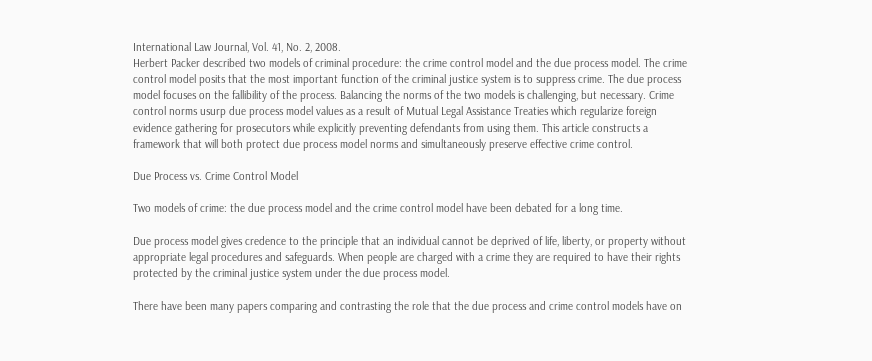International Law Journal, Vol. 41, No. 2, 2008.
Herbert Packer described two models of criminal procedure: the crime control model and the due process model. The crime control model posits that the most important function of the criminal justice system is to suppress crime. The due process model focuses on the fallibility of the process. Balancing the norms of the two models is challenging, but necessary. Crime control norms usurp due process model values as a result of Mutual Legal Assistance Treaties which regularize foreign evidence gathering for prosecutors while explicitly preventing defendants from using them. This article constructs a framework that will both protect due process model norms and simultaneously preserve effective crime control.

Due Process vs. Crime Control Model

Two models of crime: the due process model and the crime control model have been debated for a long time.

Due process model gives credence to the principle that an individual cannot be deprived of life, liberty, or property without appropriate legal procedures and safeguards. When people are charged with a crime they are required to have their rights protected by the criminal justice system under the due process model.

There have been many papers comparing and contrasting the role that the due process and crime control models have on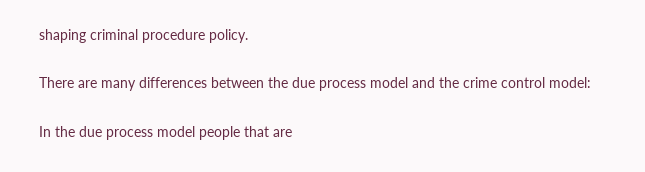shaping criminal procedure policy.

There are many differences between the due process model and the crime control model:

In the due process model people that are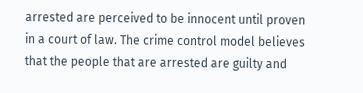arrested are perceived to be innocent until proven in a court of law. The crime control model believes that the people that are arrested are guilty and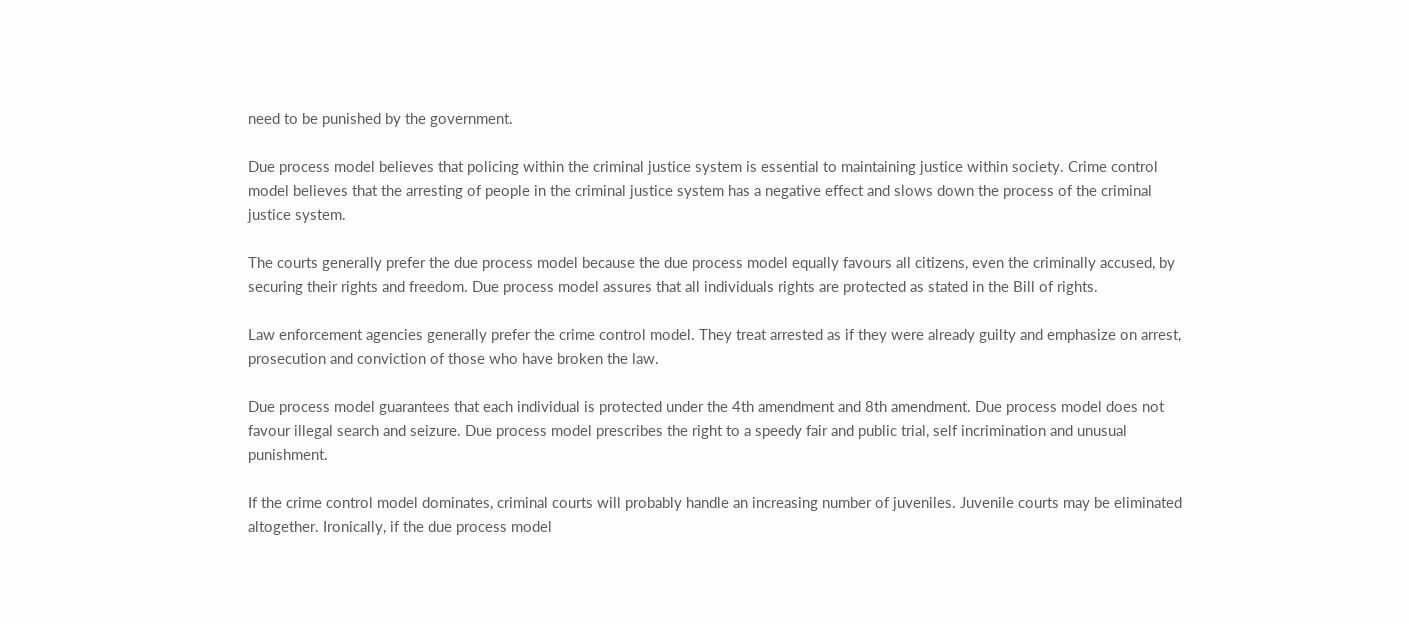need to be punished by the government.

Due process model believes that policing within the criminal justice system is essential to maintaining justice within society. Crime control model believes that the arresting of people in the criminal justice system has a negative effect and slows down the process of the criminal justice system.

The courts generally prefer the due process model because the due process model equally favours all citizens, even the criminally accused, by securing their rights and freedom. Due process model assures that all individuals rights are protected as stated in the Bill of rights.

Law enforcement agencies generally prefer the crime control model. They treat arrested as if they were already guilty and emphasize on arrest, prosecution and conviction of those who have broken the law.

Due process model guarantees that each individual is protected under the 4th amendment and 8th amendment. Due process model does not favour illegal search and seizure. Due process model prescribes the right to a speedy fair and public trial, self incrimination and unusual punishment.

If the crime control model dominates, criminal courts will probably handle an increasing number of juveniles. Juvenile courts may be eliminated altogether. Ironically, if the due process model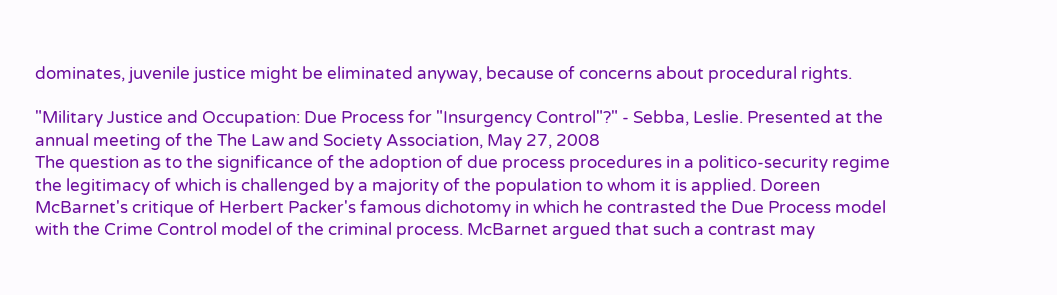dominates, juvenile justice might be eliminated anyway, because of concerns about procedural rights.

"Military Justice and Occupation: Due Process for "Insurgency Control"?" - Sebba, Leslie. Presented at the annual meeting of the The Law and Society Association, May 27, 2008
The question as to the significance of the adoption of due process procedures in a politico-security regime the legitimacy of which is challenged by a majority of the population to whom it is applied. Doreen McBarnet's critique of Herbert Packer's famous dichotomy in which he contrasted the Due Process model with the Crime Control model of the criminal process. McBarnet argued that such a contrast may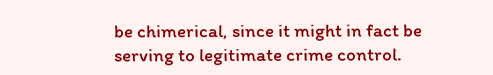be chimerical, since it might in fact be serving to legitimate crime control.